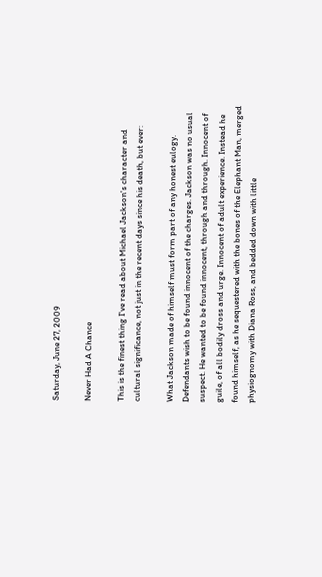Saturday, June 27, 2009

Never Had A Chance

This is the finest thing I've read about Michael Jackson's character and cultural significance, not just in the recent days since his death, but ever:

What Jackson made of himself must form part of any honest eulogy. Defendants wish to be found innocent of the charges. Jackson was no usual suspect. He wanted to be found innocent, through and through. Innocent of guile, of all bodily dross and urge. Innocent of adult experience. Instead he found himself, as he sequestered with the bones of the Elephant Man, merged physiognomy with Diana Ross, and bedded down with little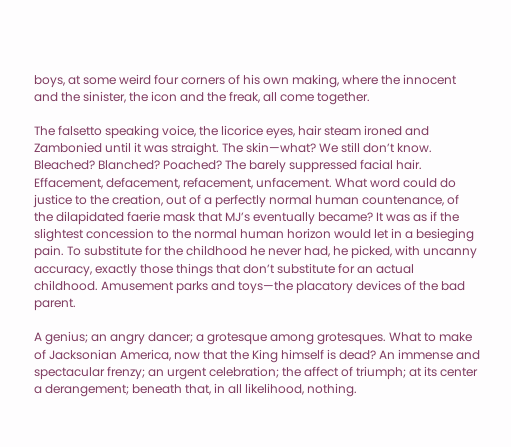boys, at some weird four corners of his own making, where the innocent and the sinister, the icon and the freak, all come together.

The falsetto speaking voice, the licorice eyes, hair steam ironed and Zambonied until it was straight. The skin—what? We still don’t know. Bleached? Blanched? Poached? The barely suppressed facial hair. Effacement, defacement, refacement, unfacement. What word could do justice to the creation, out of a perfectly normal human countenance, of the dilapidated faerie mask that MJ’s eventually became? It was as if the slightest concession to the normal human horizon would let in a besieging pain. To substitute for the childhood he never had, he picked, with uncanny accuracy, exactly those things that don’t substitute for an actual childhood. Amusement parks and toys—the placatory devices of the bad parent.

A genius; an angry dancer; a grotesque among grotesques. What to make of Jacksonian America, now that the King himself is dead? An immense and spectacular frenzy; an urgent celebration; the affect of triumph; at its center a derangement; beneath that, in all likelihood, nothing.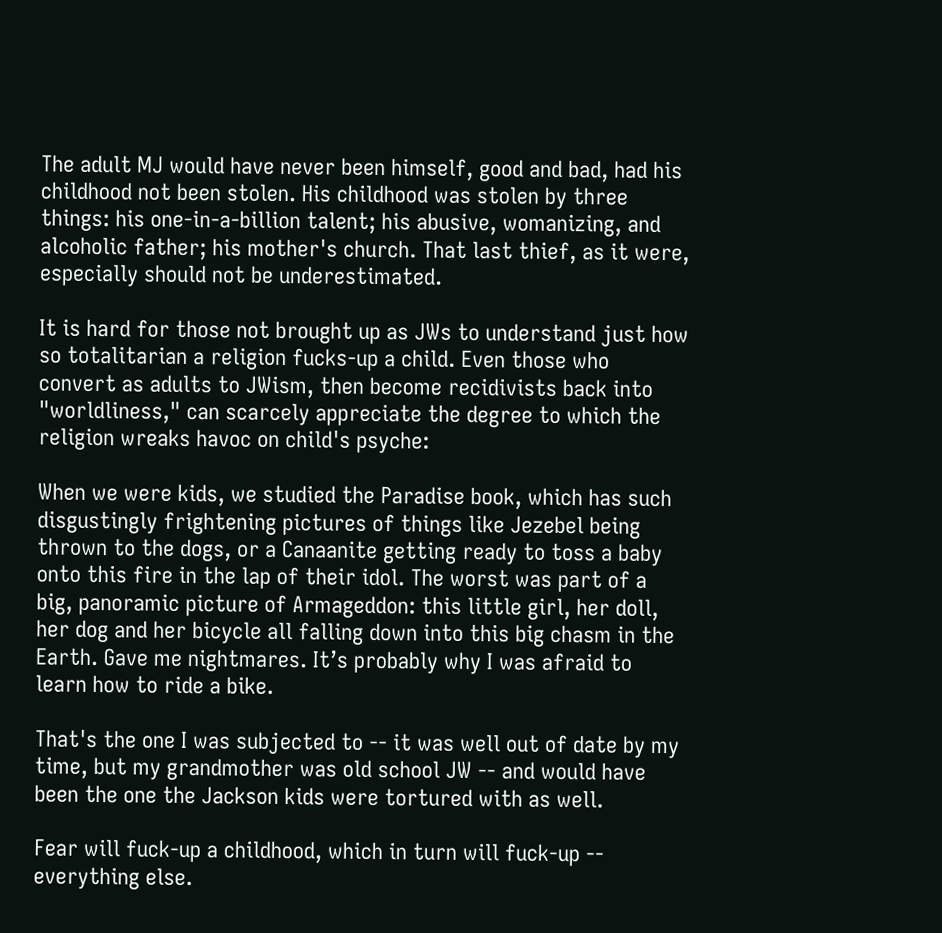The adult MJ would have never been himself, good and bad, had his childhood not been stolen. His childhood was stolen by three things: his one-in-a-billion talent; his abusive, womanizing, and alcoholic father; his mother's church. That last thief, as it were, especially should not be underestimated.

It is hard for those not brought up as JWs to understand just how so totalitarian a religion fucks-up a child. Even those who convert as adults to JWism, then become recidivists back into "worldliness," can scarcely appreciate the degree to which the religion wreaks havoc on child's psyche:

When we were kids, we studied the Paradise book, which has such disgustingly frightening pictures of things like Jezebel being thrown to the dogs, or a Canaanite getting ready to toss a baby onto this fire in the lap of their idol. The worst was part of a big, panoramic picture of Armageddon: this little girl, her doll, her dog and her bicycle all falling down into this big chasm in the Earth. Gave me nightmares. It’s probably why I was afraid to learn how to ride a bike.

That's the one I was subjected to -- it was well out of date by my time, but my grandmother was old school JW -- and would have been the one the Jackson kids were tortured with as well.

Fear will fuck-up a childhood, which in turn will fuck-up -- everything else.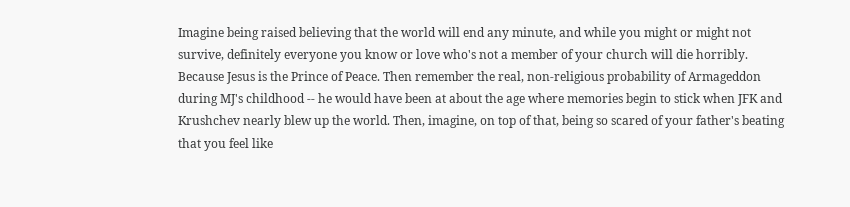Imagine being raised believing that the world will end any minute, and while you might or might not survive, definitely everyone you know or love who's not a member of your church will die horribly. Because Jesus is the Prince of Peace. Then remember the real, non-religious probability of Armageddon during MJ's childhood -- he would have been at about the age where memories begin to stick when JFK and Krushchev nearly blew up the world. Then, imagine, on top of that, being so scared of your father's beating that you feel like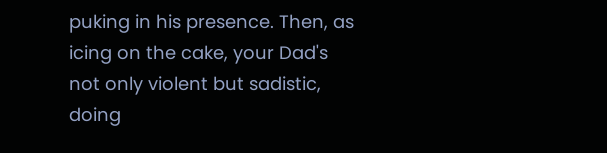puking in his presence. Then, as icing on the cake, your Dad's not only violent but sadistic, doing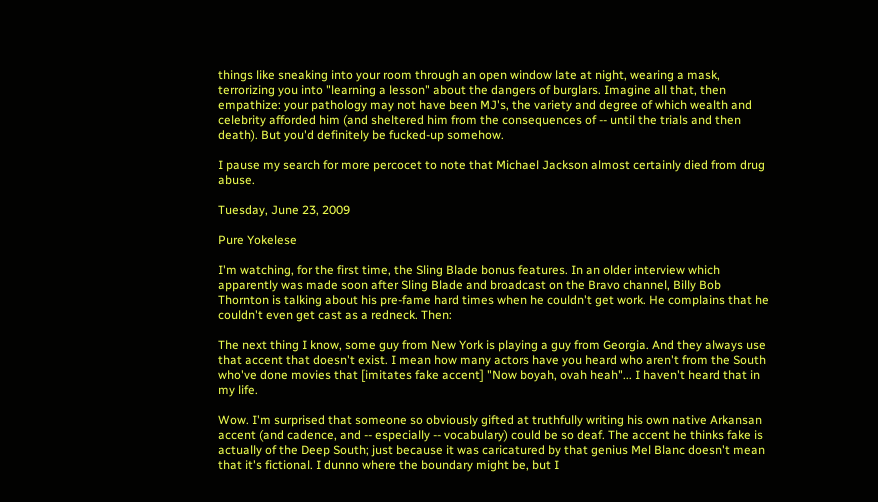things like sneaking into your room through an open window late at night, wearing a mask, terrorizing you into "learning a lesson" about the dangers of burglars. Imagine all that, then empathize: your pathology may not have been MJ's, the variety and degree of which wealth and celebrity afforded him (and sheltered him from the consequences of -- until the trials and then death). But you'd definitely be fucked-up somehow.

I pause my search for more percocet to note that Michael Jackson almost certainly died from drug abuse.

Tuesday, June 23, 2009

Pure Yokelese

I'm watching, for the first time, the Sling Blade bonus features. In an older interview which apparently was made soon after Sling Blade and broadcast on the Bravo channel, Billy Bob Thornton is talking about his pre-fame hard times when he couldn't get work. He complains that he couldn't even get cast as a redneck. Then:

The next thing I know, some guy from New York is playing a guy from Georgia. And they always use that accent that doesn't exist. I mean how many actors have you heard who aren't from the South who've done movies that [imitates fake accent] "Now boyah, ovah heah"... I haven't heard that in my life.

Wow. I'm surprised that someone so obviously gifted at truthfully writing his own native Arkansan accent (and cadence, and -- especially -- vocabulary) could be so deaf. The accent he thinks fake is actually of the Deep South; just because it was caricatured by that genius Mel Blanc doesn't mean that it's fictional. I dunno where the boundary might be, but I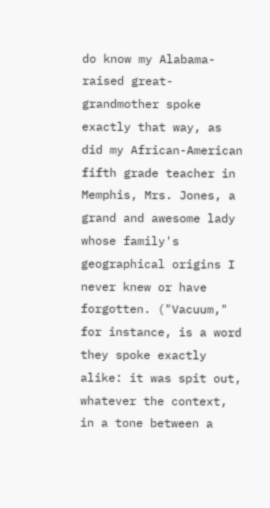do know my Alabama-raised great-grandmother spoke exactly that way, as did my African-American fifth grade teacher in Memphis, Mrs. Jones, a grand and awesome lady whose family's geographical origins I never knew or have forgotten. ("Vacuum," for instance, is a word they spoke exactly alike: it was spit out, whatever the context, in a tone between a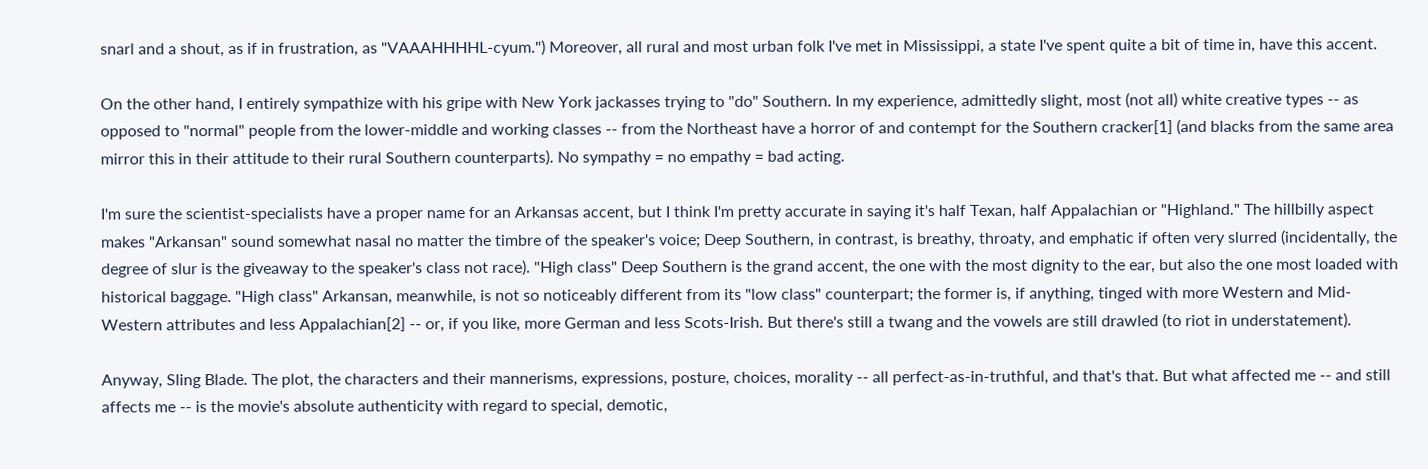snarl and a shout, as if in frustration, as "VAAAHHHHL-cyum.") Moreover, all rural and most urban folk I've met in Mississippi, a state I've spent quite a bit of time in, have this accent.

On the other hand, I entirely sympathize with his gripe with New York jackasses trying to "do" Southern. In my experience, admittedly slight, most (not all) white creative types -- as opposed to "normal" people from the lower-middle and working classes -- from the Northeast have a horror of and contempt for the Southern cracker[1] (and blacks from the same area mirror this in their attitude to their rural Southern counterparts). No sympathy = no empathy = bad acting.

I'm sure the scientist-specialists have a proper name for an Arkansas accent, but I think I'm pretty accurate in saying it's half Texan, half Appalachian or "Highland." The hillbilly aspect makes "Arkansan" sound somewhat nasal no matter the timbre of the speaker's voice; Deep Southern, in contrast, is breathy, throaty, and emphatic if often very slurred (incidentally, the degree of slur is the giveaway to the speaker's class not race). "High class" Deep Southern is the grand accent, the one with the most dignity to the ear, but also the one most loaded with historical baggage. "High class" Arkansan, meanwhile, is not so noticeably different from its "low class" counterpart; the former is, if anything, tinged with more Western and Mid-Western attributes and less Appalachian[2] -- or, if you like, more German and less Scots-Irish. But there's still a twang and the vowels are still drawled (to riot in understatement).

Anyway, Sling Blade. The plot, the characters and their mannerisms, expressions, posture, choices, morality -- all perfect-as-in-truthful, and that's that. But what affected me -- and still affects me -- is the movie's absolute authenticity with regard to special, demotic,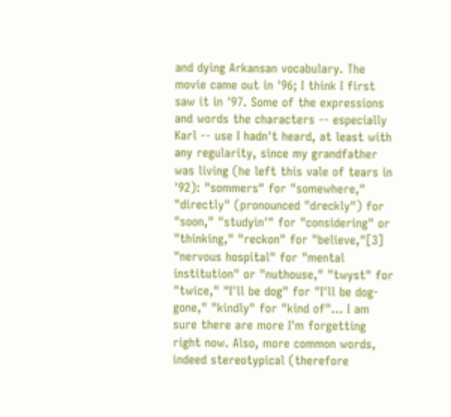and dying Arkansan vocabulary. The movie came out in '96; I think I first saw it in '97. Some of the expressions and words the characters -- especially Karl -- use I hadn't heard, at least with any regularity, since my grandfather was living (he left this vale of tears in '92): "sommers" for "somewhere," "directly" (pronounced "dreckly") for "soon," "studyin'" for "considering" or "thinking," "reckon" for "believe,"[3] "nervous hospital" for "mental institution" or "nuthouse," "twyst" for "twice," "I'll be dog" for "I'll be dog-gone," "kindly" for "kind of"... I am sure there are more I'm forgetting right now. Also, more common words, indeed stereotypical (therefore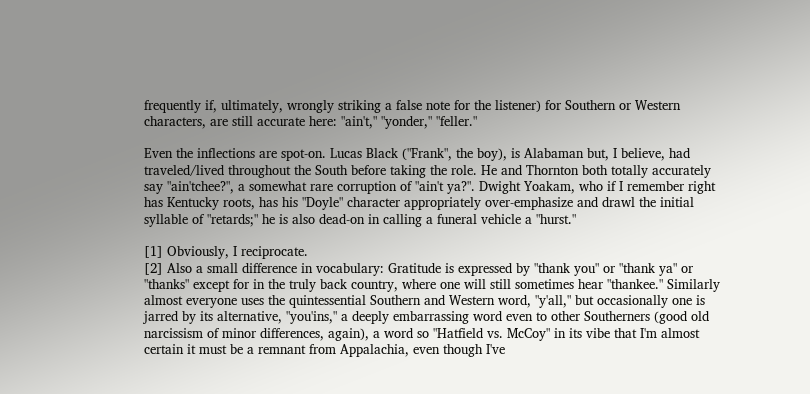frequently if, ultimately, wrongly striking a false note for the listener) for Southern or Western characters, are still accurate here: "ain't," "yonder," "feller."

Even the inflections are spot-on. Lucas Black ("Frank", the boy), is Alabaman but, I believe, had traveled/lived throughout the South before taking the role. He and Thornton both totally accurately say "ain'tchee?", a somewhat rare corruption of "ain't ya?". Dwight Yoakam, who if I remember right has Kentucky roots, has his "Doyle" character appropriately over-emphasize and drawl the initial syllable of "retards;" he is also dead-on in calling a funeral vehicle a "hurst."

[1] Obviously, I reciprocate.
[2] Also a small difference in vocabulary: Gratitude is expressed by "thank you" or "thank ya" or "thanks" except for in the truly back country, where one will still sometimes hear "thankee." Similarly almost everyone uses the quintessential Southern and Western word, "y'all," but occasionally one is jarred by its alternative, "you'ins," a deeply embarrassing word even to other Southerners (good old narcissism of minor differences, again), a word so "Hatfield vs. McCoy" in its vibe that I'm almost certain it must be a remnant from Appalachia, even though I've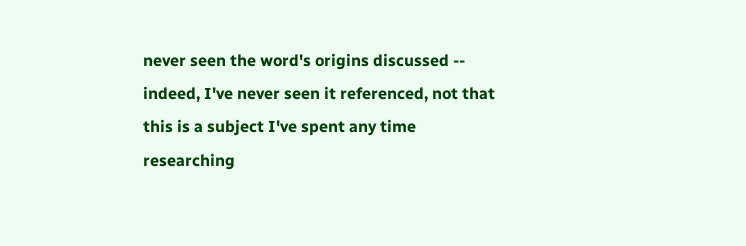never seen the word's origins discussed -- indeed, I've never seen it referenced, not that this is a subject I've spent any time researching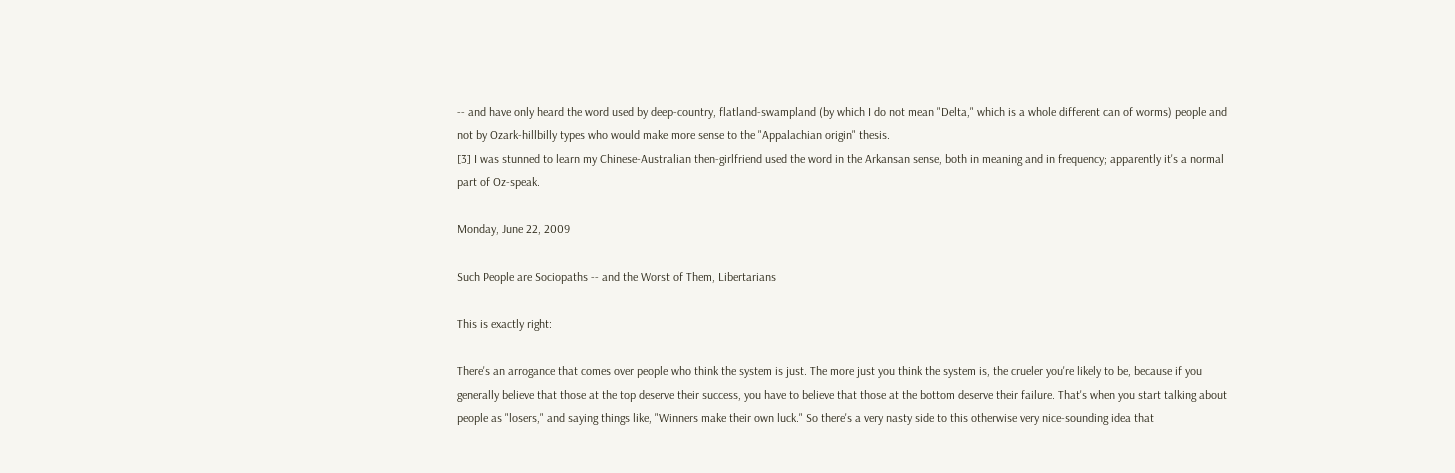-- and have only heard the word used by deep-country, flatland-swampland (by which I do not mean "Delta," which is a whole different can of worms) people and not by Ozark-hillbilly types who would make more sense to the "Appalachian origin" thesis.
[3] I was stunned to learn my Chinese-Australian then-girlfriend used the word in the Arkansan sense, both in meaning and in frequency; apparently it's a normal part of Oz-speak.

Monday, June 22, 2009

Such People are Sociopaths -- and the Worst of Them, Libertarians

This is exactly right:

There's an arrogance that comes over people who think the system is just. The more just you think the system is, the crueler you're likely to be, because if you generally believe that those at the top deserve their success, you have to believe that those at the bottom deserve their failure. That's when you start talking about people as "losers," and saying things like, "Winners make their own luck." So there's a very nasty side to this otherwise very nice-sounding idea that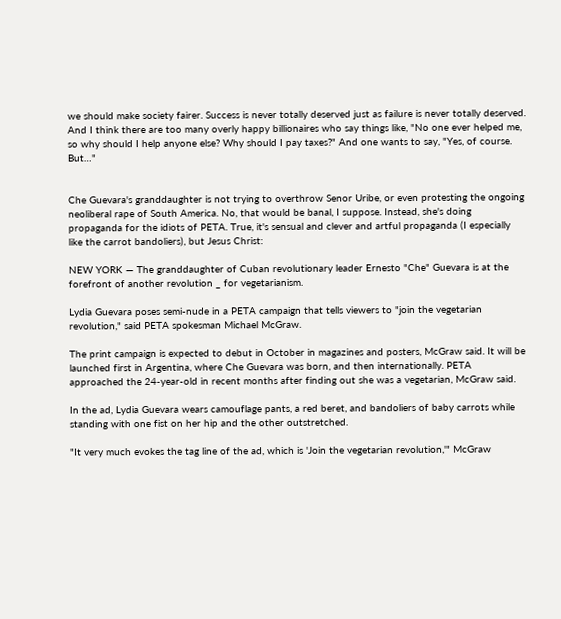we should make society fairer. Success is never totally deserved just as failure is never totally deserved. And I think there are too many overly happy billionaires who say things like, "No one ever helped me, so why should I help anyone else? Why should I pay taxes?" And one wants to say, "Yes, of course. But…"


Che Guevara's granddaughter is not trying to overthrow Senor Uribe, or even protesting the ongoing neoliberal rape of South America. No, that would be banal, I suppose. Instead, she's doing propaganda for the idiots of PETA. True, it's sensual and clever and artful propaganda (I especially like the carrot bandoliers), but Jesus Christ:

NEW YORK — The granddaughter of Cuban revolutionary leader Ernesto "Che" Guevara is at the forefront of another revolution _ for vegetarianism.

Lydia Guevara poses semi-nude in a PETA campaign that tells viewers to "join the vegetarian revolution," said PETA spokesman Michael McGraw.

The print campaign is expected to debut in October in magazines and posters, McGraw said. It will be launched first in Argentina, where Che Guevara was born, and then internationally. PETA approached the 24-year-old in recent months after finding out she was a vegetarian, McGraw said.

In the ad, Lydia Guevara wears camouflage pants, a red beret, and bandoliers of baby carrots while standing with one fist on her hip and the other outstretched.

"It very much evokes the tag line of the ad, which is 'Join the vegetarian revolution,'" McGraw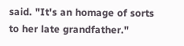said. "It's an homage of sorts to her late grandfather."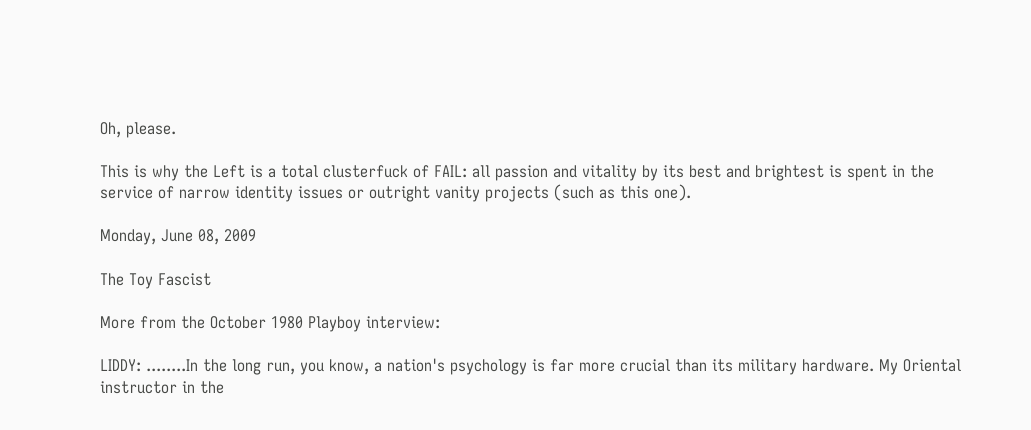Oh, please.

This is why the Left is a total clusterfuck of FAIL: all passion and vitality by its best and brightest is spent in the service of narrow identity issues or outright vanity projects (such as this one).

Monday, June 08, 2009

The Toy Fascist

More from the October 1980 Playboy interview:

LIDDY: ........In the long run, you know, a nation's psychology is far more crucial than its military hardware. My Oriental instructor in the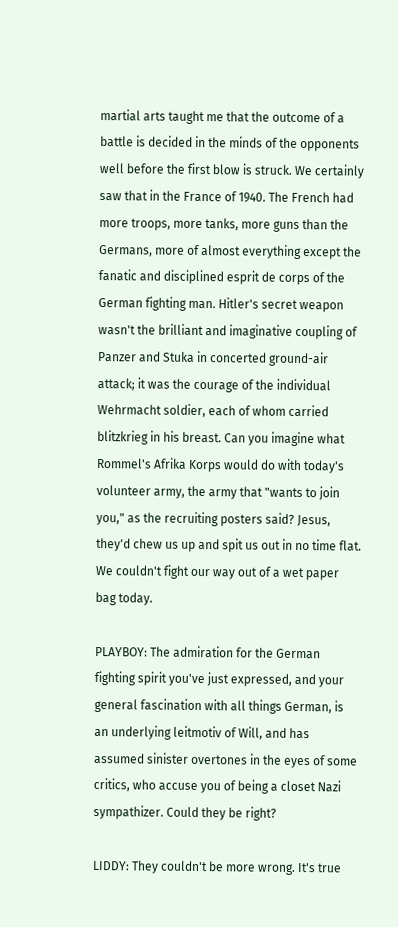martial arts taught me that the outcome of a battle is decided in the minds of the opponents well before the first blow is struck. We certainly saw that in the France of 1940. The French had more troops, more tanks, more guns than the Germans, more of almost everything except the fanatic and disciplined esprit de corps of the German fighting man. Hitler's secret weapon wasn't the brilliant and imaginative coupling of Panzer and Stuka in concerted ground-air attack; it was the courage of the individual Wehrmacht soldier, each of whom carried blitzkrieg in his breast. Can you imagine what Rommel's Afrika Korps would do with today's volunteer army, the army that "wants to join you," as the recruiting posters said? Jesus, they'd chew us up and spit us out in no time flat. We couldn't fight our way out of a wet paper bag today.

PLAYBOY: The admiration for the German fighting spirit you've just expressed, and your general fascination with all things German, is an underlying leitmotiv of Will, and has assumed sinister overtones in the eyes of some critics, who accuse you of being a closet Nazi sympathizer. Could they be right?

LIDDY: They couldn't be more wrong. It's true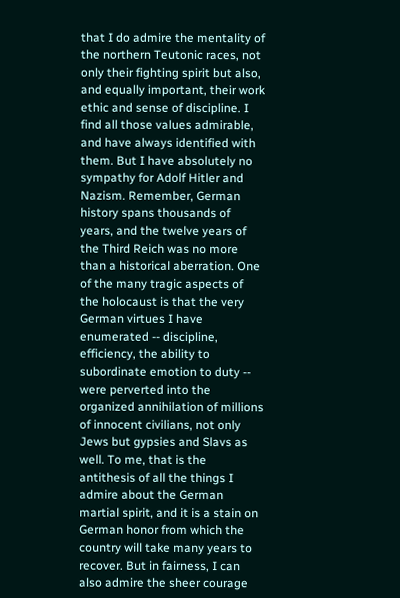that I do admire the mentality of the northern Teutonic races, not only their fighting spirit but also, and equally important, their work ethic and sense of discipline. I find all those values admirable, and have always identified with them. But I have absolutely no sympathy for Adolf Hitler and Nazism. Remember, German history spans thousands of years, and the twelve years of the Third Reich was no more than a historical aberration. One of the many tragic aspects of the holocaust is that the very German virtues I have enumerated -- discipline, efficiency, the ability to subordinate emotion to duty -- were perverted into the organized annihilation of millions of innocent civilians, not only Jews but gypsies and Slavs as well. To me, that is the antithesis of all the things I admire about the German martial spirit, and it is a stain on German honor from which the country will take many years to recover. But in fairness, I can also admire the sheer courage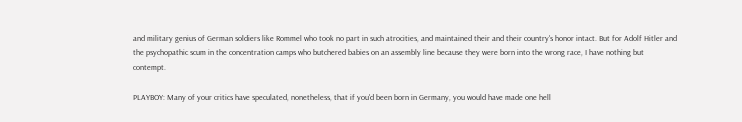and military genius of German soldiers like Rommel who took no part in such atrocities, and maintained their and their country's honor intact. But for Adolf Hitler and the psychopathic scum in the concentration camps who butchered babies on an assembly line because they were born into the wrong race, I have nothing but contempt.

PLAYBOY: Many of your critics have speculated, nonetheless, that if you'd been born in Germany, you would have made one hell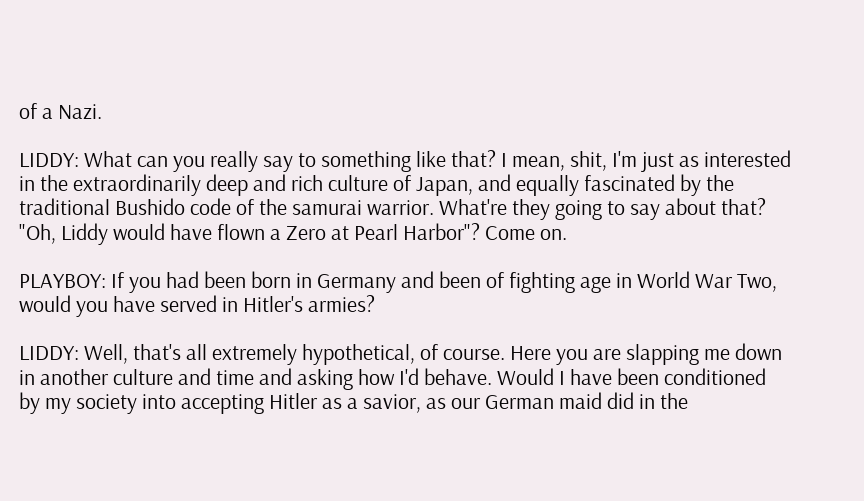of a Nazi.

LIDDY: What can you really say to something like that? I mean, shit, I'm just as interested in the extraordinarily deep and rich culture of Japan, and equally fascinated by the traditional Bushido code of the samurai warrior. What're they going to say about that? "Oh, Liddy would have flown a Zero at Pearl Harbor"? Come on.

PLAYBOY: If you had been born in Germany and been of fighting age in World War Two, would you have served in Hitler's armies?

LIDDY: Well, that's all extremely hypothetical, of course. Here you are slapping me down in another culture and time and asking how I'd behave. Would I have been conditioned by my society into accepting Hitler as a savior, as our German maid did in the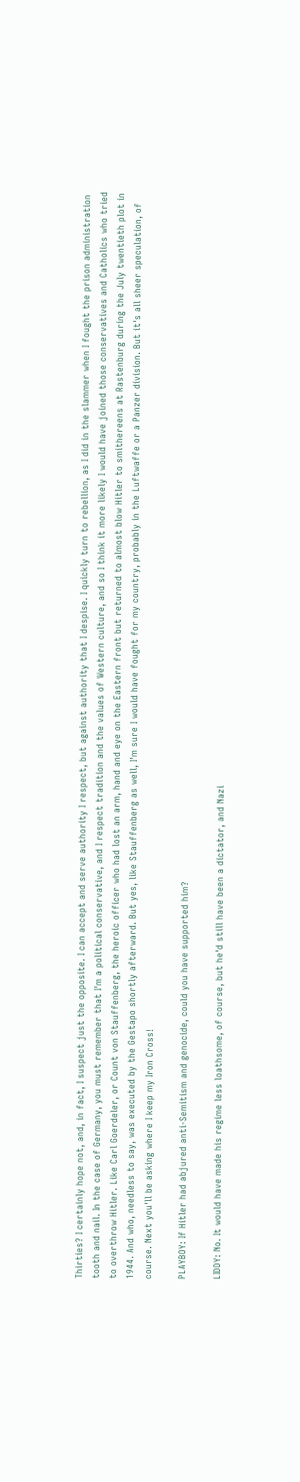Thirties? I certainly hope not, and, in fact, I suspect just the opposite. I can accept and serve authority I respect, but against authority that I despise. I quickly turn to rebellion, as I did in the slammer when I fought the prison administration tooth and nail. In the case of Germany, you must remember that I'm a political conservative, and I respect tradition and the values of Western culture, and so I think it more likely I would have joined those conservatives and Catholics who tried to overthrow Hitler. Like Carl Goerdeler, or Count von Stauffenberg, the heroic officer who had lost an arm, hand and eye on the Eastern front but returned to almost blow Hitler to smithereens at Rastenburg during the July twentieth plot in 1944. And who, needless to say, was executed by the Gestapo shortly afterward. But yes, like Stauffenberg as well, I'm sure I would have fought for my country, probably in the Luftwaffe or a Panzer division. But it's all sheer speculation, of course. Next you'll be asking where I keep my Iron Cross!

PLAYBOY: If Hitler had abjured anti-Semitism and genocide, could you have supported him?

LIDDY: No. It would have made his regime less loathsome, of course, but he'd still have been a dictator, and Nazi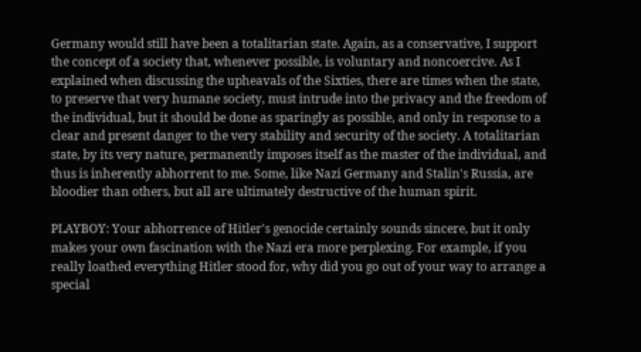Germany would still have been a totalitarian state. Again, as a conservative, I support the concept of a society that, whenever possible, is voluntary and noncoercive. As I explained when discussing the upheavals of the Sixties, there are times when the state, to preserve that very humane society, must intrude into the privacy and the freedom of the individual, but it should be done as sparingly as possible, and only in response to a clear and present danger to the very stability and security of the society. A totalitarian state, by its very nature, permanently imposes itself as the master of the individual, and thus is inherently abhorrent to me. Some, like Nazi Germany and Stalin's Russia, are bloodier than others, but all are ultimately destructive of the human spirit.

PLAYBOY: Your abhorrence of Hitler's genocide certainly sounds sincere, but it only makes your own fascination with the Nazi era more perplexing. For example, if you really loathed everything Hitler stood for, why did you go out of your way to arrange a special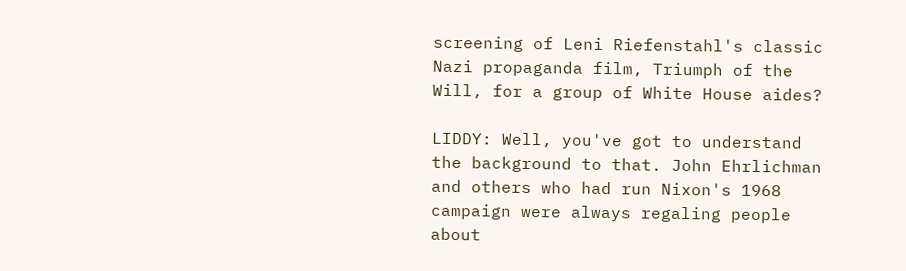screening of Leni Riefenstahl's classic Nazi propaganda film, Triumph of the Will, for a group of White House aides?

LIDDY: Well, you've got to understand the background to that. John Ehrlichman and others who had run Nixon's 1968 campaign were always regaling people about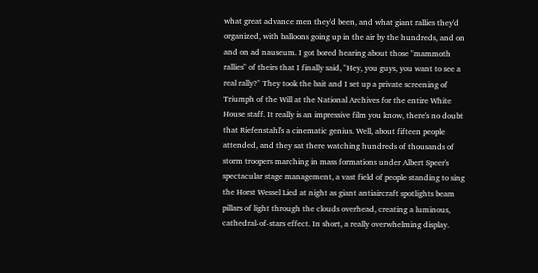what great advance men they'd been, and what giant rallies they'd organized, with balloons going up in the air by the hundreds, and on and on ad nauseum. I got bored hearing about those "mammoth rallies" of theirs that I finally said, "Hey, you guys, you want to see a real rally?" They took the bait and I set up a private screening of Triumph of the Will at the National Archives for the entire White House staff. It really is an impressive film you know, there's no doubt that Riefenstahl's a cinematic genius. Well, about fifteen people attended, and they sat there watching hundreds of thousands of storm troopers marching in mass formations under Albert Speer's spectacular stage management, a vast field of people standing to sing the Horst Wessel Lied at night as giant antiaircraft spotlights beam pillars of light through the clouds overhead, creating a luminous, cathedral-of-stars effect. In short, a really overwhelming display.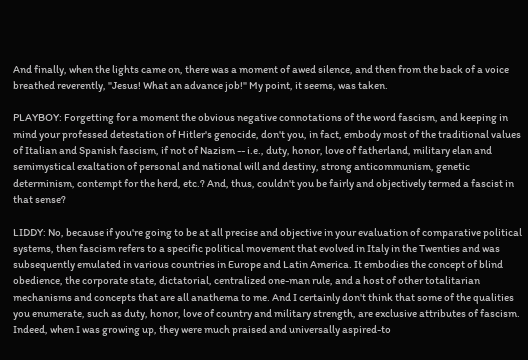And finally, when the lights came on, there was a moment of awed silence, and then from the back of a voice breathed reverently, "Jesus! What an advance job!" My point, it seems, was taken.

PLAYBOY: Forgetting for a moment the obvious negative connotations of the word fascism, and keeping in mind your professed detestation of Hitler's genocide, don't you, in fact, embody most of the traditional values of Italian and Spanish fascism, if not of Nazism -- i.e., duty, honor, love of fatherland, military elan and semimystical exaltation of personal and national will and destiny, strong anticommunism, genetic determinism, contempt for the herd, etc.? And, thus, couldn't you be fairly and objectively termed a fascist in that sense?

LIDDY: No, because if you're going to be at all precise and objective in your evaluation of comparative political systems, then fascism refers to a specific political movement that evolved in Italy in the Twenties and was subsequently emulated in various countries in Europe and Latin America. It embodies the concept of blind obedience, the corporate state, dictatorial, centralized one-man rule, and a host of other totalitarian mechanisms and concepts that are all anathema to me. And I certainly don't think that some of the qualities you enumerate, such as duty, honor, love of country and military strength, are exclusive attributes of fascism. Indeed, when I was growing up, they were much praised and universally aspired-to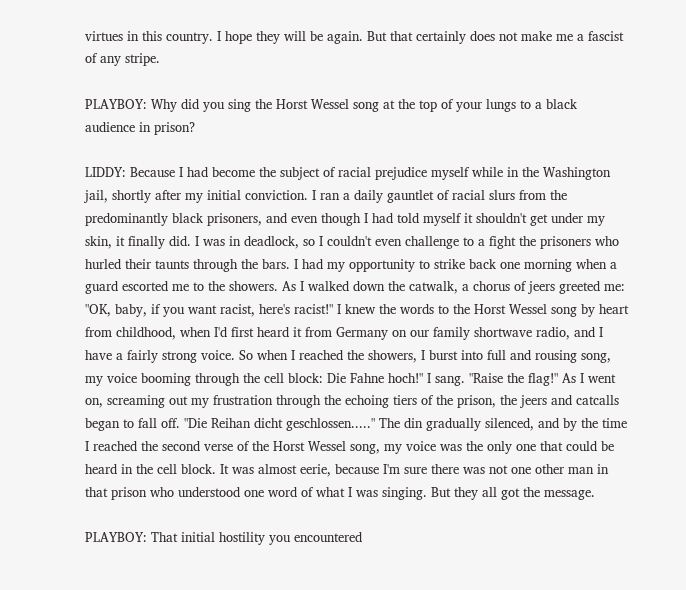virtues in this country. I hope they will be again. But that certainly does not make me a fascist of any stripe.

PLAYBOY: Why did you sing the Horst Wessel song at the top of your lungs to a black audience in prison?

LIDDY: Because I had become the subject of racial prejudice myself while in the Washington jail, shortly after my initial conviction. I ran a daily gauntlet of racial slurs from the predominantly black prisoners, and even though I had told myself it shouldn't get under my skin, it finally did. I was in deadlock, so I couldn't even challenge to a fight the prisoners who hurled their taunts through the bars. I had my opportunity to strike back one morning when a guard escorted me to the showers. As I walked down the catwalk, a chorus of jeers greeted me: "OK, baby, if you want racist, here's racist!" I knew the words to the Horst Wessel song by heart from childhood, when I'd first heard it from Germany on our family shortwave radio, and I have a fairly strong voice. So when I reached the showers, I burst into full and rousing song, my voice booming through the cell block: Die Fahne hoch!" I sang. "Raise the flag!" As I went on, screaming out my frustration through the echoing tiers of the prison, the jeers and catcalls began to fall off. "Die Reihan dicht geschlossen....." The din gradually silenced, and by the time I reached the second verse of the Horst Wessel song, my voice was the only one that could be heard in the cell block. It was almost eerie, because I'm sure there was not one other man in that prison who understood one word of what I was singing. But they all got the message.

PLAYBOY: That initial hostility you encountered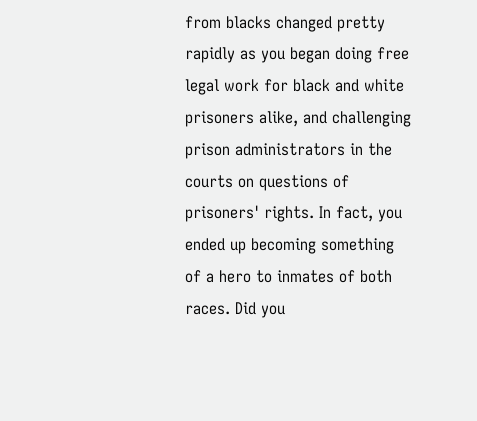from blacks changed pretty rapidly as you began doing free legal work for black and white prisoners alike, and challenging prison administrators in the courts on questions of prisoners' rights. In fact, you ended up becoming something of a hero to inmates of both races. Did you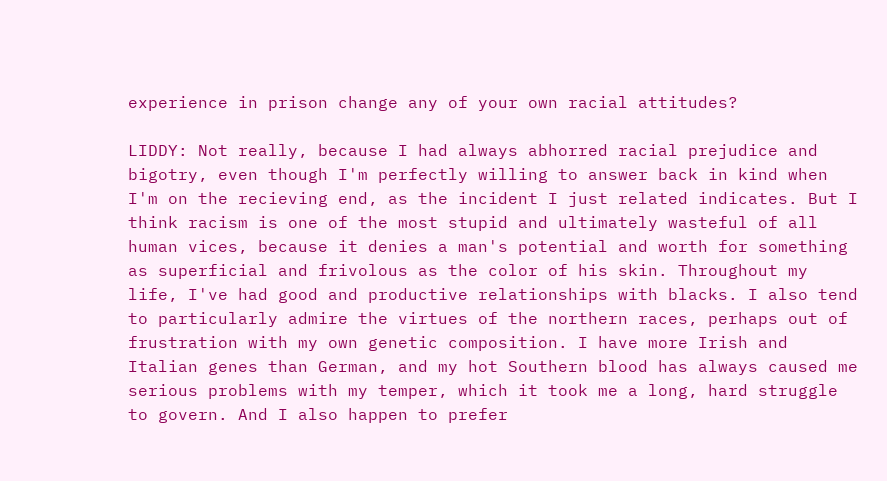experience in prison change any of your own racial attitudes?

LIDDY: Not really, because I had always abhorred racial prejudice and bigotry, even though I'm perfectly willing to answer back in kind when I'm on the recieving end, as the incident I just related indicates. But I think racism is one of the most stupid and ultimately wasteful of all human vices, because it denies a man's potential and worth for something as superficial and frivolous as the color of his skin. Throughout my life, I've had good and productive relationships with blacks. I also tend to particularly admire the virtues of the northern races, perhaps out of frustration with my own genetic composition. I have more Irish and Italian genes than German, and my hot Southern blood has always caused me serious problems with my temper, which it took me a long, hard struggle to govern. And I also happen to prefer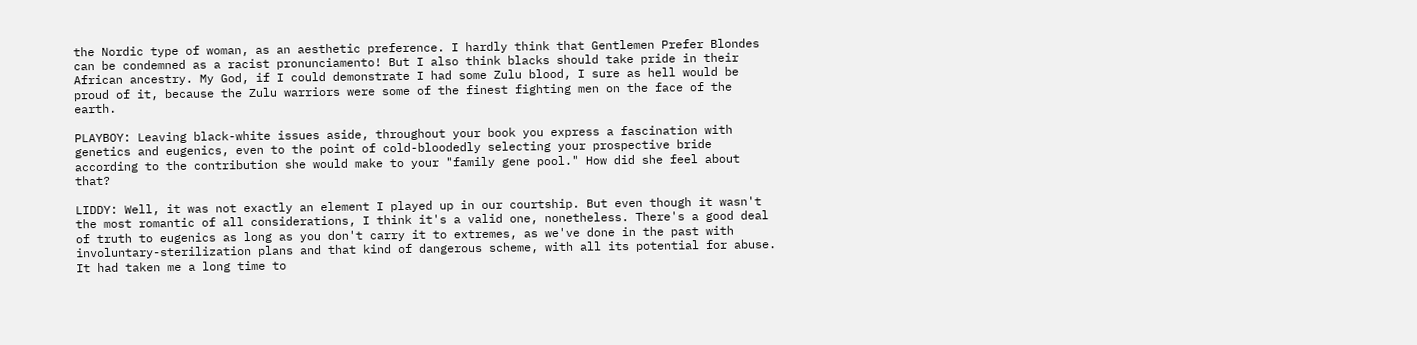the Nordic type of woman, as an aesthetic preference. I hardly think that Gentlemen Prefer Blondes can be condemned as a racist pronunciamento! But I also think blacks should take pride in their African ancestry. My God, if I could demonstrate I had some Zulu blood, I sure as hell would be proud of it, because the Zulu warriors were some of the finest fighting men on the face of the earth.

PLAYBOY: Leaving black-white issues aside, throughout your book you express a fascination with genetics and eugenics, even to the point of cold-bloodedly selecting your prospective bride according to the contribution she would make to your "family gene pool." How did she feel about that?

LIDDY: Well, it was not exactly an element I played up in our courtship. But even though it wasn't the most romantic of all considerations, I think it's a valid one, nonetheless. There's a good deal of truth to eugenics as long as you don't carry it to extremes, as we've done in the past with involuntary-sterilization plans and that kind of dangerous scheme, with all its potential for abuse. It had taken me a long time to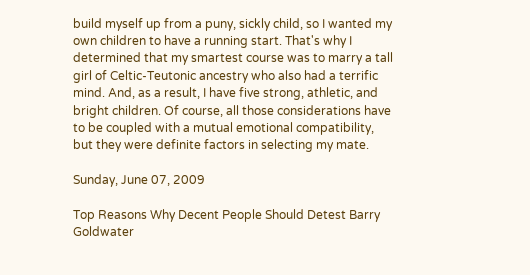build myself up from a puny, sickly child, so I wanted my own children to have a running start. That's why I determined that my smartest course was to marry a tall girl of Celtic-Teutonic ancestry who also had a terrific mind. And, as a result, I have five strong, athletic, and bright children. Of course, all those considerations have to be coupled with a mutual emotional compatibility, but they were definite factors in selecting my mate.

Sunday, June 07, 2009

Top Reasons Why Decent People Should Detest Barry Goldwater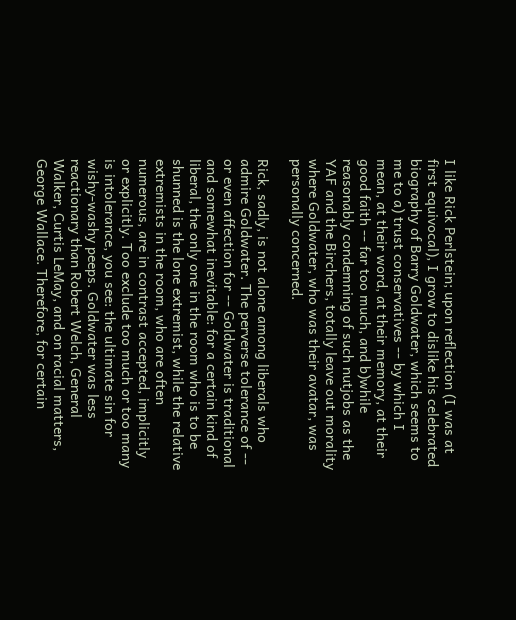I like Rick Perlstein; upon reflection (I was at first equivocal), I grow to dislike his celebrated biography of Barry Goldwater, which seems to me to a) trust conservatives -- by which I mean, at their word, at their memory, at their good faith -- far too much, and b)while reasonably condemning of such nutjobs as the YAF and the Birchers, totally leave out morality where Goldwater, who was their avatar, was personally concerned.

Rick, sadly, is not alone among liberals who admire Goldwater. The perverse tolerance of -- or even affection for -- Goldwater is traditional and somewhat inevitable: for a certain kind of liberal, the only one in the room who is to be shunned is the lone extremist, while the relative extremists in the room, who are often numerous, are in contrast accepted, implicitly or explicitly. Too exclude too much or too many is intolerance, you see: the ultimate sin for wishy-washy peeps. Goldwater was less reactionary than Robert Welch, General Walker, Curtis LeMay, and on racial matters, George Wallace. Therefore, for certain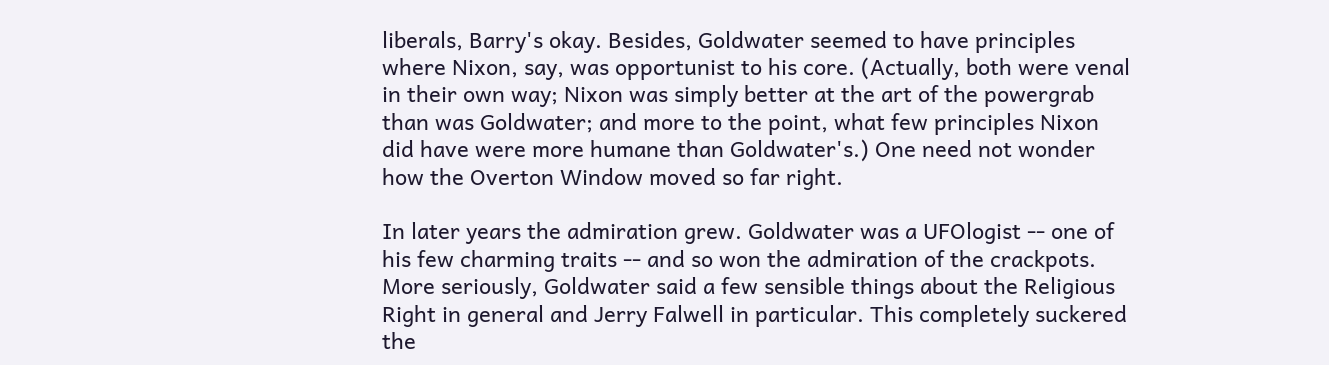liberals, Barry's okay. Besides, Goldwater seemed to have principles where Nixon, say, was opportunist to his core. (Actually, both were venal in their own way; Nixon was simply better at the art of the powergrab than was Goldwater; and more to the point, what few principles Nixon did have were more humane than Goldwater's.) One need not wonder how the Overton Window moved so far right.

In later years the admiration grew. Goldwater was a UFOlogist -- one of his few charming traits -- and so won the admiration of the crackpots. More seriously, Goldwater said a few sensible things about the Religious Right in general and Jerry Falwell in particular. This completely suckered the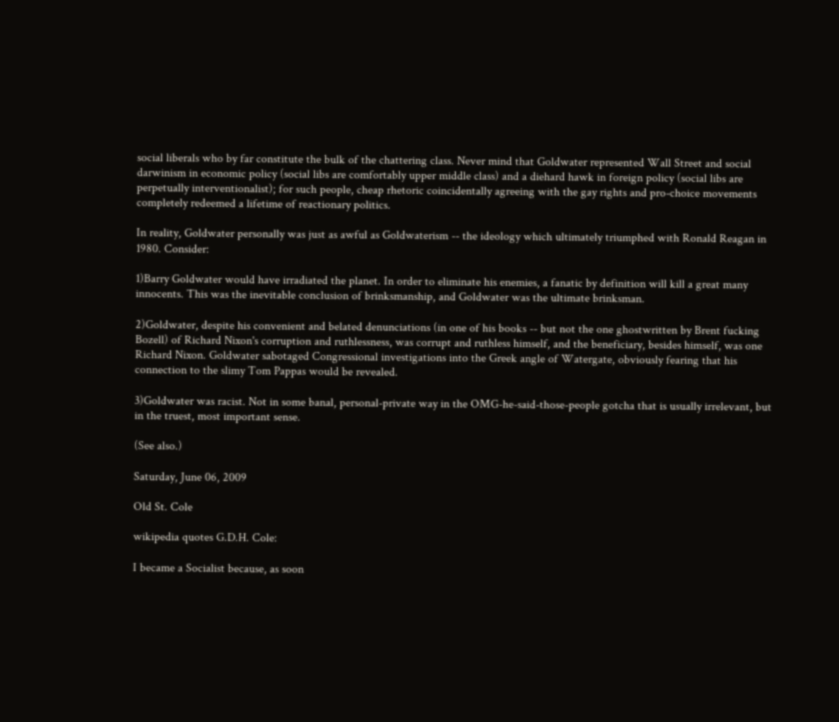social liberals who by far constitute the bulk of the chattering class. Never mind that Goldwater represented Wall Street and social darwinism in economic policy (social libs are comfortably upper middle class) and a diehard hawk in foreign policy (social libs are perpetually interventionalist); for such people, cheap rhetoric coincidentally agreeing with the gay rights and pro-choice movements completely redeemed a lifetime of reactionary politics.

In reality, Goldwater personally was just as awful as Goldwaterism -- the ideology which ultimately triumphed with Ronald Reagan in 1980. Consider:

1)Barry Goldwater would have irradiated the planet. In order to eliminate his enemies, a fanatic by definition will kill a great many innocents. This was the inevitable conclusion of brinksmanship, and Goldwater was the ultimate brinksman.

2)Goldwater, despite his convenient and belated denunciations (in one of his books -- but not the one ghostwritten by Brent fucking Bozell) of Richard Nixon's corruption and ruthlessness, was corrupt and ruthless himself, and the beneficiary, besides himself, was one Richard Nixon. Goldwater sabotaged Congressional investigations into the Greek angle of Watergate, obviously fearing that his connection to the slimy Tom Pappas would be revealed.

3)Goldwater was racist. Not in some banal, personal-private way in the OMG-he-said-those-people gotcha that is usually irrelevant, but in the truest, most important sense.

(See also.)

Saturday, June 06, 2009

Old St. Cole

wikipedia quotes G.D.H. Cole:

I became a Socialist because, as soon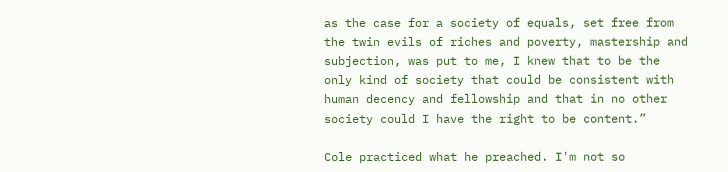as the case for a society of equals, set free from the twin evils of riches and poverty, mastership and subjection, was put to me, I knew that to be the only kind of society that could be consistent with human decency and fellowship and that in no other society could I have the right to be content.”

Cole practiced what he preached. I'm not so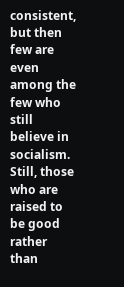consistent, but then few are even among the few who still believe in socialism. Still, those who are raised to be good rather than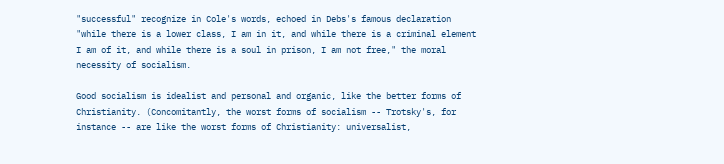"successful" recognize in Cole's words, echoed in Debs's famous declaration "while there is a lower class, I am in it, and while there is a criminal element I am of it, and while there is a soul in prison, I am not free," the moral necessity of socialism.

Good socialism is idealist and personal and organic, like the better forms of Christianity. (Concomitantly, the worst forms of socialism -- Trotsky's, for instance -- are like the worst forms of Christianity: universalist,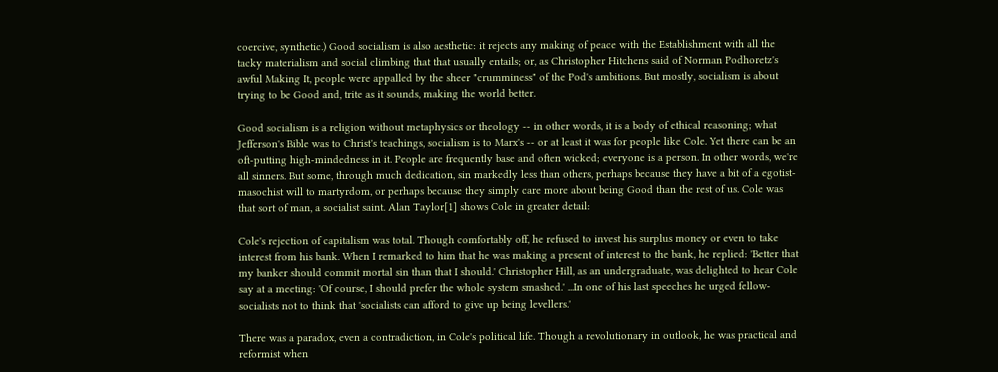coercive, synthetic.) Good socialism is also aesthetic: it rejects any making of peace with the Establishment with all the tacky materialism and social climbing that that usually entails; or, as Christopher Hitchens said of Norman Podhoretz's awful Making It, people were appalled by the sheer "crumminess" of the Pod's ambitions. But mostly, socialism is about trying to be Good and, trite as it sounds, making the world better.

Good socialism is a religion without metaphysics or theology -- in other words, it is a body of ethical reasoning; what Jefferson's Bible was to Christ's teachings, socialism is to Marx's -- or at least it was for people like Cole. Yet there can be an oft-putting high-mindedness in it. People are frequently base and often wicked; everyone is a person. In other words, we're all sinners. But some, through much dedication, sin markedly less than others, perhaps because they have a bit of a egotist-masochist will to martyrdom, or perhaps because they simply care more about being Good than the rest of us. Cole was that sort of man, a socialist saint. Alan Taylor[1] shows Cole in greater detail:

Cole's rejection of capitalism was total. Though comfortably off, he refused to invest his surplus money or even to take interest from his bank. When I remarked to him that he was making a present of interest to the bank, he replied: 'Better that my banker should commit mortal sin than that I should.' Christopher Hill, as an undergraduate, was delighted to hear Cole say at a meeting: 'Of course, I should prefer the whole system smashed.' ...In one of his last speeches he urged fellow-socialists not to think that 'socialists can afford to give up being levellers.'

There was a paradox, even a contradiction, in Cole's political life. Though a revolutionary in outlook, he was practical and reformist when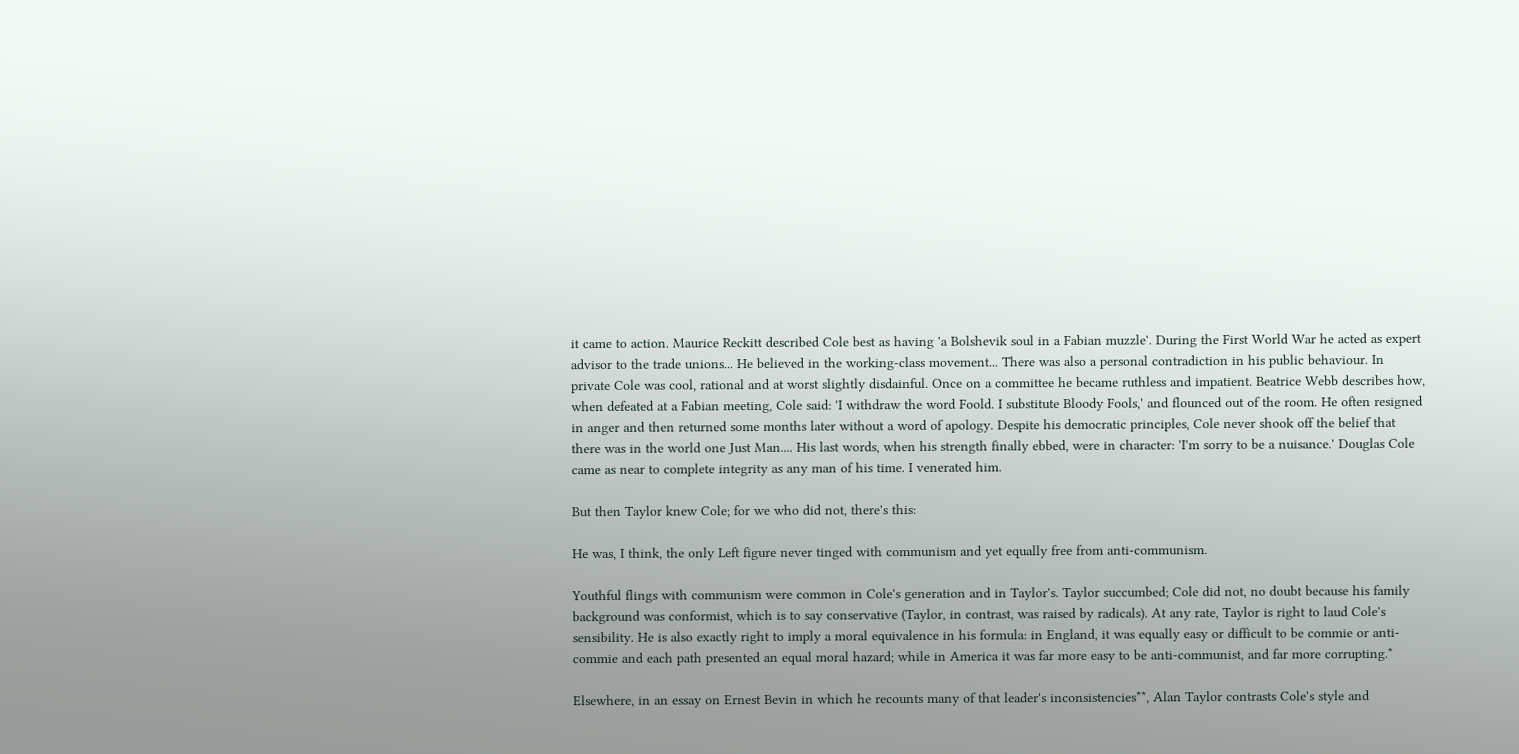it came to action. Maurice Reckitt described Cole best as having 'a Bolshevik soul in a Fabian muzzle'. During the First World War he acted as expert advisor to the trade unions... He believed in the working-class movement... There was also a personal contradiction in his public behaviour. In private Cole was cool, rational and at worst slightly disdainful. Once on a committee he became ruthless and impatient. Beatrice Webb describes how, when defeated at a Fabian meeting, Cole said: 'I withdraw the word Foold. I substitute Bloody Fools,' and flounced out of the room. He often resigned in anger and then returned some months later without a word of apology. Despite his democratic principles, Cole never shook off the belief that there was in the world one Just Man.... His last words, when his strength finally ebbed, were in character: 'I'm sorry to be a nuisance.' Douglas Cole came as near to complete integrity as any man of his time. I venerated him.

But then Taylor knew Cole; for we who did not, there's this:

He was, I think, the only Left figure never tinged with communism and yet equally free from anti-communism.

Youthful flings with communism were common in Cole's generation and in Taylor's. Taylor succumbed; Cole did not, no doubt because his family background was conformist, which is to say conservative (Taylor, in contrast, was raised by radicals). At any rate, Taylor is right to laud Cole's sensibility. He is also exactly right to imply a moral equivalence in his formula: in England, it was equally easy or difficult to be commie or anti-commie and each path presented an equal moral hazard; while in America it was far more easy to be anti-communist, and far more corrupting.*

Elsewhere, in an essay on Ernest Bevin in which he recounts many of that leader's inconsistencies**, Alan Taylor contrasts Cole's style and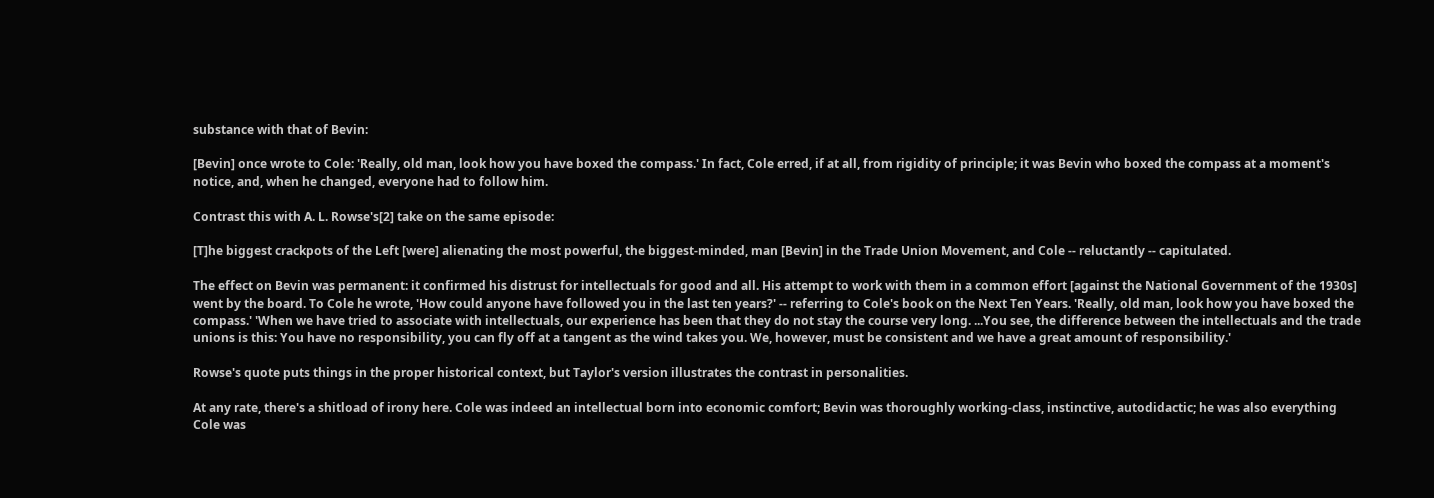substance with that of Bevin:

[Bevin] once wrote to Cole: 'Really, old man, look how you have boxed the compass.' In fact, Cole erred, if at all, from rigidity of principle; it was Bevin who boxed the compass at a moment's notice, and, when he changed, everyone had to follow him.

Contrast this with A. L. Rowse's[2] take on the same episode:

[T]he biggest crackpots of the Left [were] alienating the most powerful, the biggest-minded, man [Bevin] in the Trade Union Movement, and Cole -- reluctantly -- capitulated.

The effect on Bevin was permanent: it confirmed his distrust for intellectuals for good and all. His attempt to work with them in a common effort [against the National Government of the 1930s] went by the board. To Cole he wrote, 'How could anyone have followed you in the last ten years?' -- referring to Cole's book on the Next Ten Years. 'Really, old man, look how you have boxed the compass.' 'When we have tried to associate with intellectuals, our experience has been that they do not stay the course very long. ...You see, the difference between the intellectuals and the trade unions is this: You have no responsibility, you can fly off at a tangent as the wind takes you. We, however, must be consistent and we have a great amount of responsibility.'

Rowse's quote puts things in the proper historical context, but Taylor's version illustrates the contrast in personalities.

At any rate, there's a shitload of irony here. Cole was indeed an intellectual born into economic comfort; Bevin was thoroughly working-class, instinctive, autodidactic; he was also everything Cole was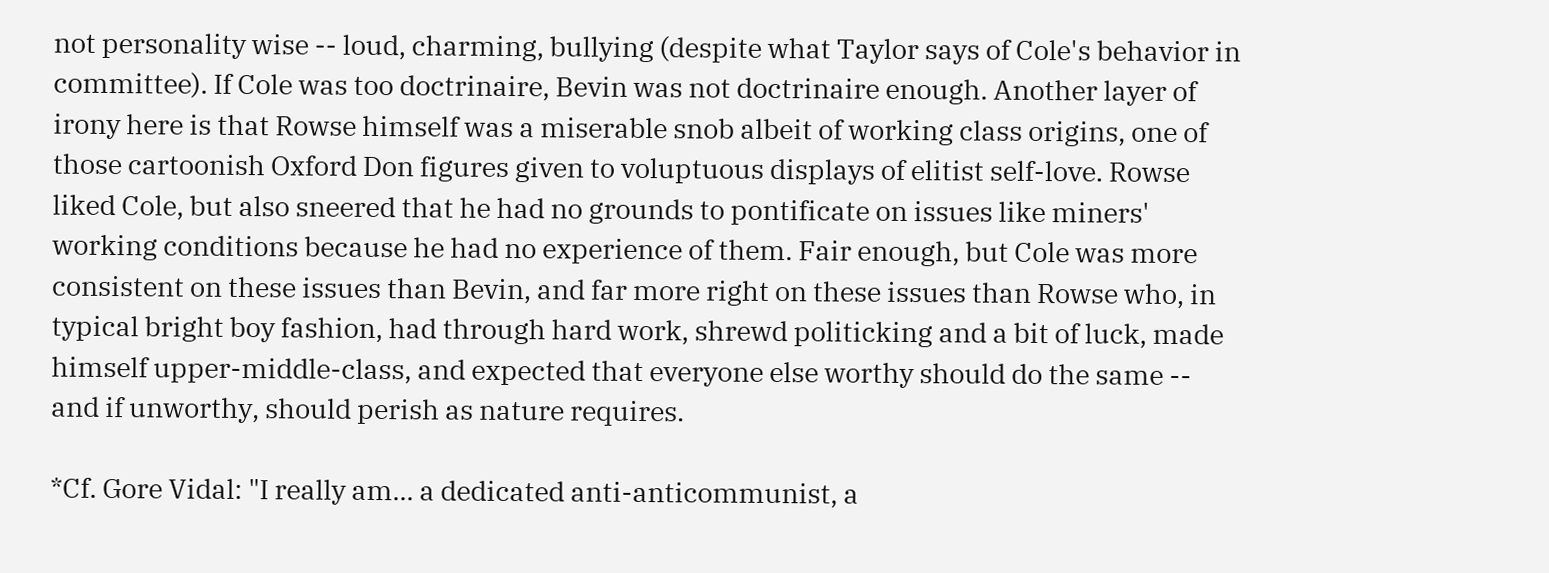not personality wise -- loud, charming, bullying (despite what Taylor says of Cole's behavior in committee). If Cole was too doctrinaire, Bevin was not doctrinaire enough. Another layer of irony here is that Rowse himself was a miserable snob albeit of working class origins, one of those cartoonish Oxford Don figures given to voluptuous displays of elitist self-love. Rowse liked Cole, but also sneered that he had no grounds to pontificate on issues like miners' working conditions because he had no experience of them. Fair enough, but Cole was more consistent on these issues than Bevin, and far more right on these issues than Rowse who, in typical bright boy fashion, had through hard work, shrewd politicking and a bit of luck, made himself upper-middle-class, and expected that everyone else worthy should do the same -- and if unworthy, should perish as nature requires.

*Cf. Gore Vidal: "I really am... a dedicated anti-anticommunist, a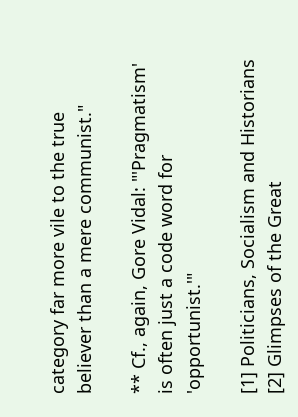category far more vile to the true believer than a mere communist."

** Cf., again, Gore Vidal: "'Pragmatism' is often just a code word for 'opportunist.'"

[1] Politicians, Socialism and Historians
[2] Glimpses of the Great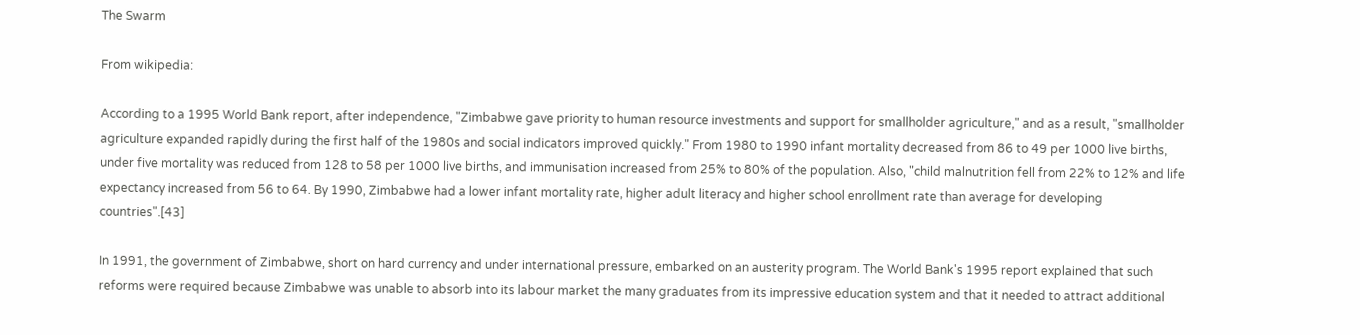The Swarm

From wikipedia:

According to a 1995 World Bank report, after independence, "Zimbabwe gave priority to human resource investments and support for smallholder agriculture," and as a result, "smallholder agriculture expanded rapidly during the first half of the 1980s and social indicators improved quickly." From 1980 to 1990 infant mortality decreased from 86 to 49 per 1000 live births, under five mortality was reduced from 128 to 58 per 1000 live births, and immunisation increased from 25% to 80% of the population. Also, "child malnutrition fell from 22% to 12% and life expectancy increased from 56 to 64. By 1990, Zimbabwe had a lower infant mortality rate, higher adult literacy and higher school enrollment rate than average for developing countries".[43]

In 1991, the government of Zimbabwe, short on hard currency and under international pressure, embarked on an austerity program. The World Bank's 1995 report explained that such reforms were required because Zimbabwe was unable to absorb into its labour market the many graduates from its impressive education system and that it needed to attract additional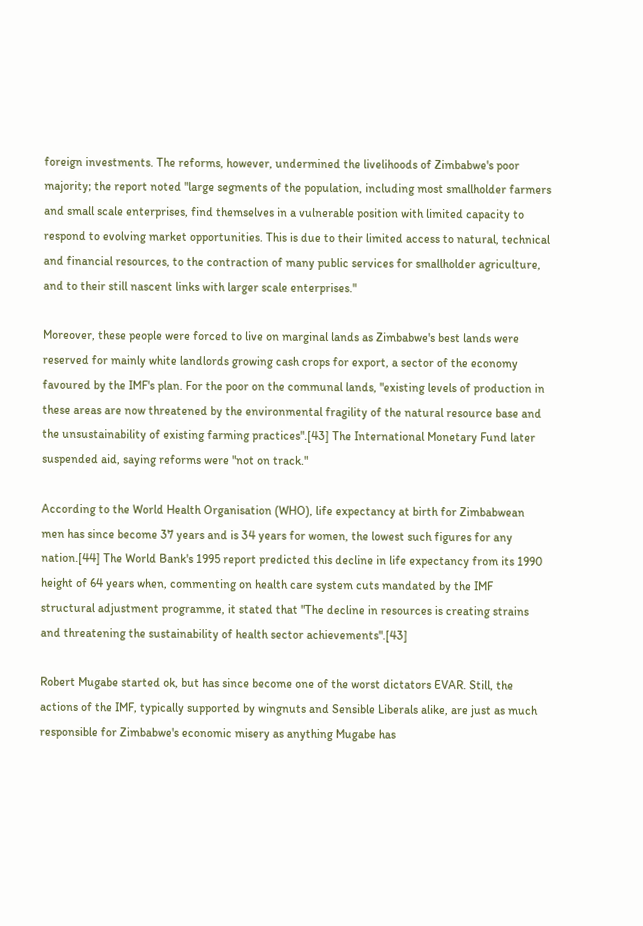foreign investments. The reforms, however, undermined the livelihoods of Zimbabwe's poor majority; the report noted "large segments of the population, including most smallholder farmers and small scale enterprises, find themselves in a vulnerable position with limited capacity to respond to evolving market opportunities. This is due to their limited access to natural, technical and financial resources, to the contraction of many public services for smallholder agriculture, and to their still nascent links with larger scale enterprises."

Moreover, these people were forced to live on marginal lands as Zimbabwe's best lands were reserved for mainly white landlords growing cash crops for export, a sector of the economy favoured by the IMF's plan. For the poor on the communal lands, "existing levels of production in these areas are now threatened by the environmental fragility of the natural resource base and the unsustainability of existing farming practices".[43] The International Monetary Fund later suspended aid, saying reforms were "not on track."

According to the World Health Organisation (WHO), life expectancy at birth for Zimbabwean men has since become 37 years and is 34 years for women, the lowest such figures for any nation.[44] The World Bank's 1995 report predicted this decline in life expectancy from its 1990 height of 64 years when, commenting on health care system cuts mandated by the IMF structural adjustment programme, it stated that "The decline in resources is creating strains and threatening the sustainability of health sector achievements".[43]

Robert Mugabe started ok, but has since become one of the worst dictators EVAR. Still, the actions of the IMF, typically supported by wingnuts and Sensible Liberals alike, are just as much responsible for Zimbabwe's economic misery as anything Mugabe has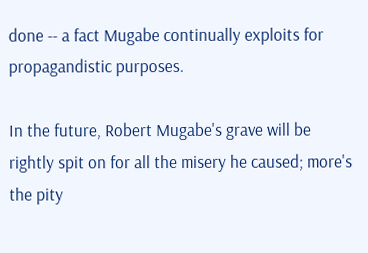done -- a fact Mugabe continually exploits for propagandistic purposes.

In the future, Robert Mugabe's grave will be rightly spit on for all the misery he caused; more's the pity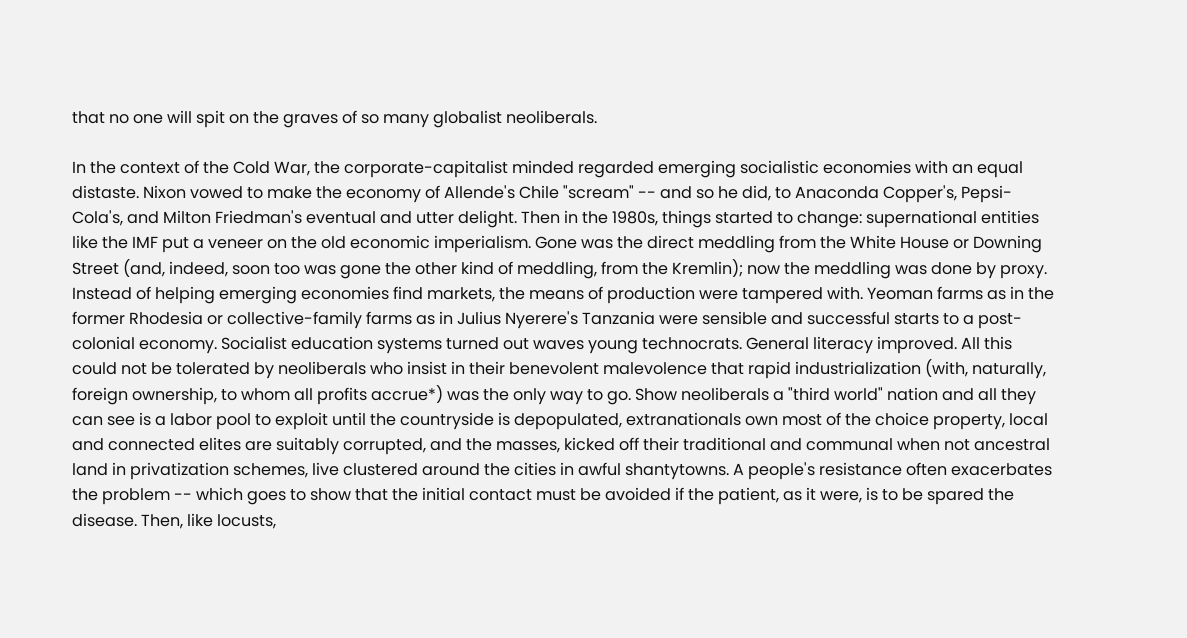that no one will spit on the graves of so many globalist neoliberals.

In the context of the Cold War, the corporate-capitalist minded regarded emerging socialistic economies with an equal distaste. Nixon vowed to make the economy of Allende's Chile "scream" -- and so he did, to Anaconda Copper's, Pepsi-Cola's, and Milton Friedman's eventual and utter delight. Then in the 1980s, things started to change: supernational entities like the IMF put a veneer on the old economic imperialism. Gone was the direct meddling from the White House or Downing Street (and, indeed, soon too was gone the other kind of meddling, from the Kremlin); now the meddling was done by proxy. Instead of helping emerging economies find markets, the means of production were tampered with. Yeoman farms as in the former Rhodesia or collective-family farms as in Julius Nyerere's Tanzania were sensible and successful starts to a post-colonial economy. Socialist education systems turned out waves young technocrats. General literacy improved. All this could not be tolerated by neoliberals who insist in their benevolent malevolence that rapid industrialization (with, naturally, foreign ownership, to whom all profits accrue*) was the only way to go. Show neoliberals a "third world" nation and all they can see is a labor pool to exploit until the countryside is depopulated, extranationals own most of the choice property, local and connected elites are suitably corrupted, and the masses, kicked off their traditional and communal when not ancestral land in privatization schemes, live clustered around the cities in awful shantytowns. A people's resistance often exacerbates the problem -- which goes to show that the initial contact must be avoided if the patient, as it were, is to be spared the disease. Then, like locusts,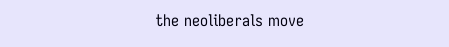the neoliberals move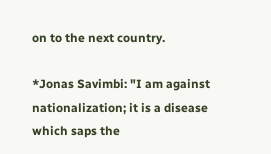on to the next country.

*Jonas Savimbi: "I am against nationalization; it is a disease which saps the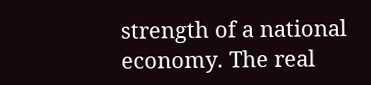strength of a national economy. The real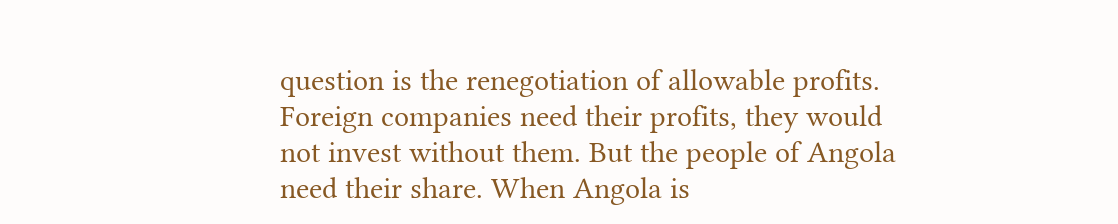question is the renegotiation of allowable profits. Foreign companies need their profits, they would not invest without them. But the people of Angola need their share. When Angola is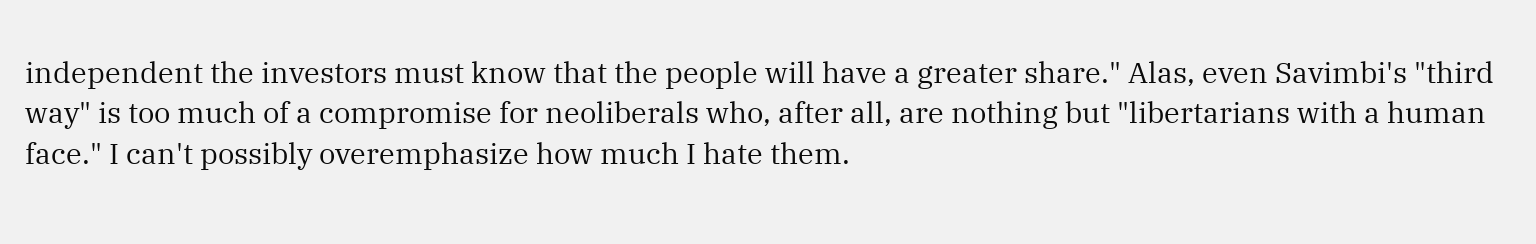independent the investors must know that the people will have a greater share." Alas, even Savimbi's "third way" is too much of a compromise for neoliberals who, after all, are nothing but "libertarians with a human face." I can't possibly overemphasize how much I hate them.